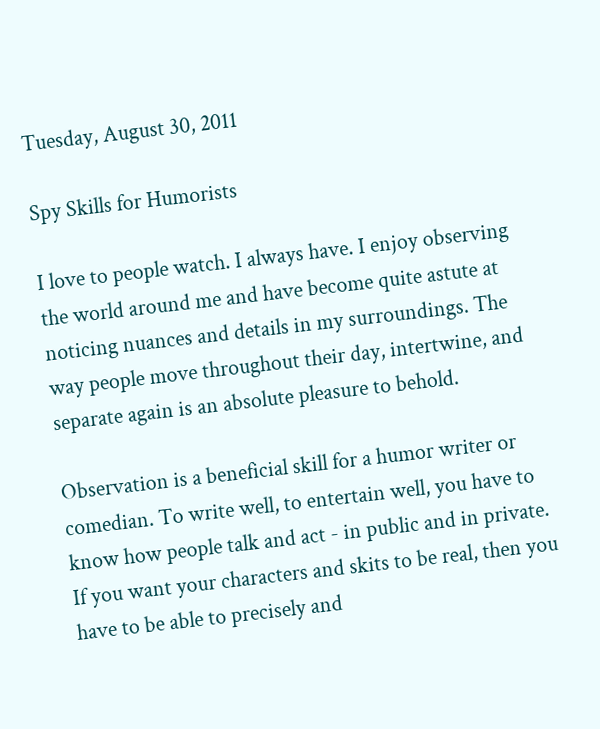Tuesday, August 30, 2011

Spy Skills for Humorists

I love to people watch. I always have. I enjoy observing the world around me and have become quite astute at noticing nuances and details in my surroundings. The way people move throughout their day, intertwine, and separate again is an absolute pleasure to behold.

Observation is a beneficial skill for a humor writer or comedian. To write well, to entertain well, you have to know how people talk and act - in public and in private. If you want your characters and skits to be real, then you have to be able to precisely and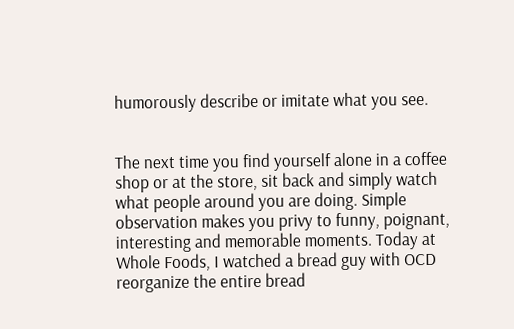humorously describe or imitate what you see.


The next time you find yourself alone in a coffee shop or at the store, sit back and simply watch what people around you are doing. Simple observation makes you privy to funny, poignant, interesting and memorable moments. Today at Whole Foods, I watched a bread guy with OCD reorganize the entire bread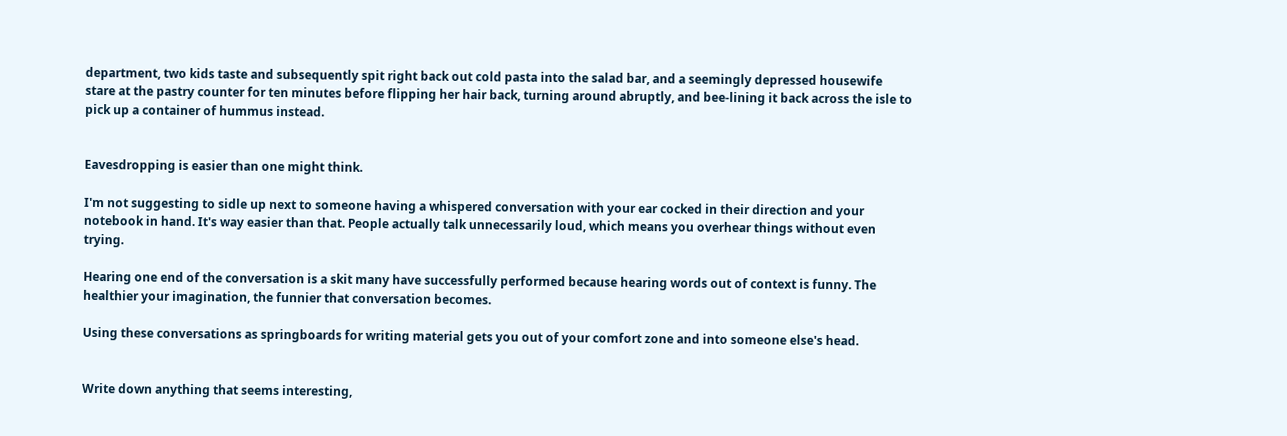department, two kids taste and subsequently spit right back out cold pasta into the salad bar, and a seemingly depressed housewife stare at the pastry counter for ten minutes before flipping her hair back, turning around abruptly, and bee-lining it back across the isle to pick up a container of hummus instead.


Eavesdropping is easier than one might think.

I'm not suggesting to sidle up next to someone having a whispered conversation with your ear cocked in their direction and your notebook in hand. It's way easier than that. People actually talk unnecessarily loud, which means you overhear things without even trying.

Hearing one end of the conversation is a skit many have successfully performed because hearing words out of context is funny. The healthier your imagination, the funnier that conversation becomes.

Using these conversations as springboards for writing material gets you out of your comfort zone and into someone else's head.


Write down anything that seems interesting,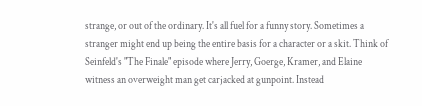strange, or out of the ordinary. It's all fuel for a funny story. Sometimes a stranger might end up being the entire basis for a character or a skit. Think of Seinfeld's "The Finale" episode where Jerry, Goerge, Kramer, and Elaine witness an overweight man get carjacked at gunpoint. Instead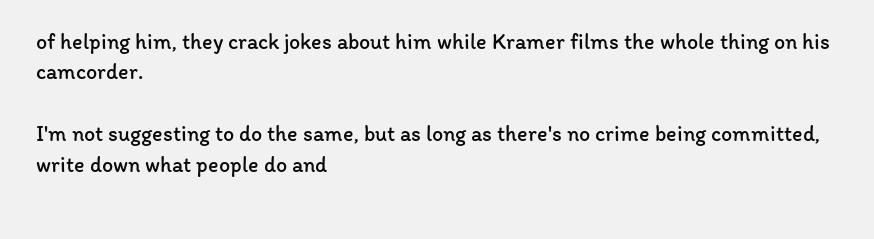of helping him, they crack jokes about him while Kramer films the whole thing on his camcorder.

I'm not suggesting to do the same, but as long as there's no crime being committed, write down what people do and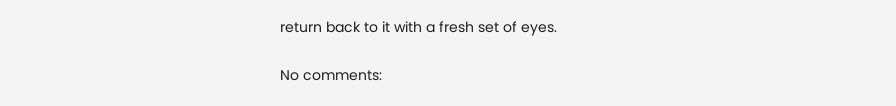return back to it with a fresh set of eyes.

No comments: